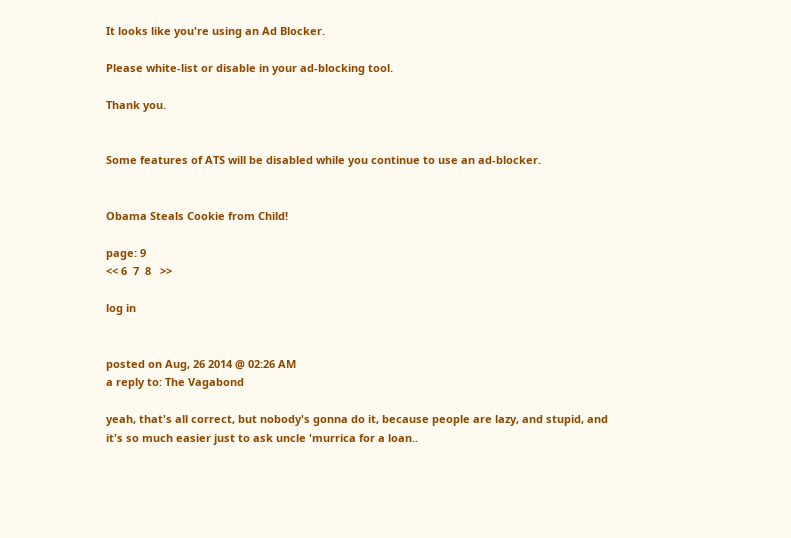It looks like you're using an Ad Blocker.

Please white-list or disable in your ad-blocking tool.

Thank you.


Some features of ATS will be disabled while you continue to use an ad-blocker.


Obama Steals Cookie from Child!

page: 9
<< 6  7  8   >>

log in


posted on Aug, 26 2014 @ 02:26 AM
a reply to: The Vagabond

yeah, that's all correct, but nobody's gonna do it, because people are lazy, and stupid, and it's so much easier just to ask uncle 'murrica for a loan..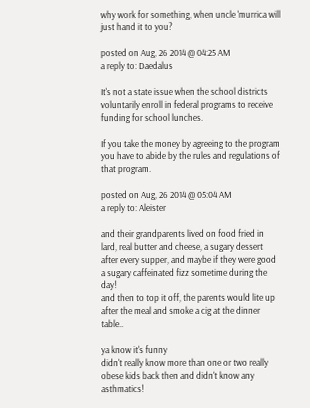why work for something, when uncle 'murrica will just hand it to you?

posted on Aug, 26 2014 @ 04:25 AM
a reply to: Daedalus

It's not a state issue when the school districts voluntarily enroll in federal programs to receive funding for school lunches.

If you take the money by agreeing to the program you have to abide by the rules and regulations of that program.

posted on Aug, 26 2014 @ 05:04 AM
a reply to: Aleister

and their grandparents lived on food fried in lard, real butter and cheese, a sugary dessert after every supper, and maybe if they were good a sugary caffeinated fizz sometime during the day!
and then to top it off, the parents would lite up after the meal and smoke a cig at the dinner table..

ya know it's funny
didn't really know more than one or two really obese kids back then and didn't know any asthmatics!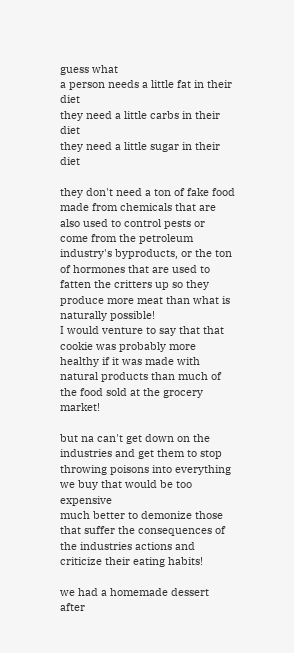guess what
a person needs a little fat in their diet
they need a little carbs in their diet
they need a little sugar in their diet

they don't need a ton of fake food made from chemicals that are also used to control pests or come from the petroleum industry's byproducts, or the ton of hormones that are used to fatten the critters up so they produce more meat than what is naturally possible!
I would venture to say that that cookie was probably more healthy if it was made with natural products than much of the food sold at the grocery market!

but na can't get down on the industries and get them to stop throwing poisons into everything we buy that would be too expensive
much better to demonize those that suffer the consequences of the industries actions and criticize their eating habits!

we had a homemade dessert after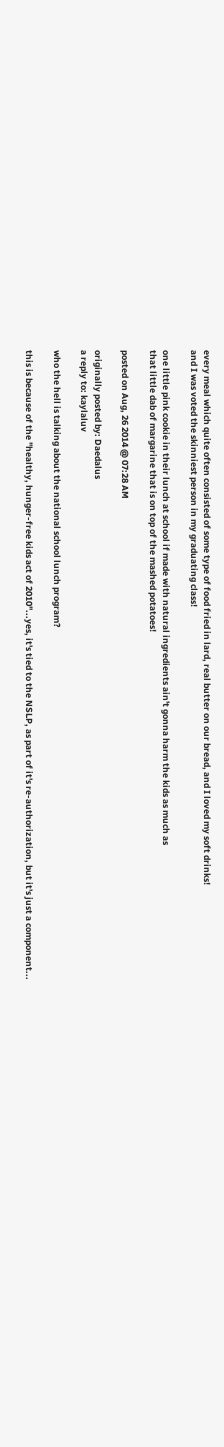every meal which quite often consisted of some type of food fried in lard, real butter on our bread, and I loved my soft drinks!
and I was voted the skinniest person in my graduating class!

one little pink cookie in their lunch at school if made with natural ingredients ain't gonna harm the kids as much as
that little dab of margarine that is on top of the mashed potatoes!

posted on Aug, 26 2014 @ 07:28 AM

originally posted by: Daedalus
a reply to: kaylaluv

who the hell is talking about the national school lunch program?

this is because of the "healthy, hunger-free kids act of 2010"...yes, it's tied to the NSLP, as part of it's re-authorization, but it's just a component...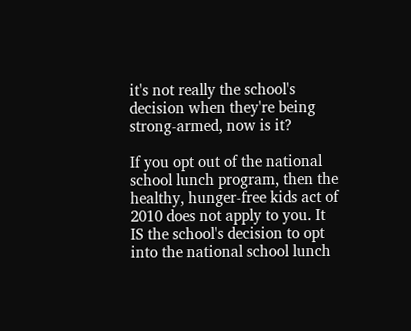it's not really the school's decision when they're being strong-armed, now is it?

If you opt out of the national school lunch program, then the healthy, hunger-free kids act of 2010 does not apply to you. It IS the school's decision to opt into the national school lunch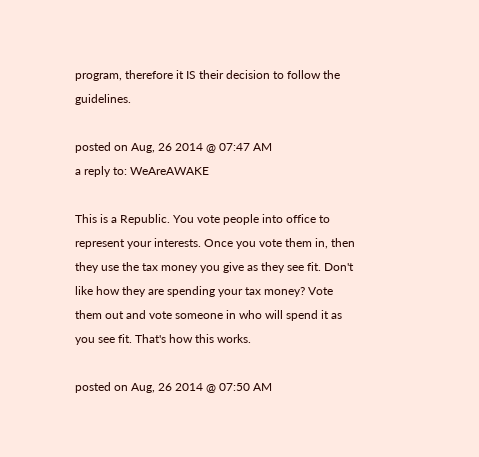program, therefore it IS their decision to follow the guidelines.

posted on Aug, 26 2014 @ 07:47 AM
a reply to: WeAreAWAKE

This is a Republic. You vote people into office to represent your interests. Once you vote them in, then they use the tax money you give as they see fit. Don't like how they are spending your tax money? Vote them out and vote someone in who will spend it as you see fit. That's how this works.

posted on Aug, 26 2014 @ 07:50 AM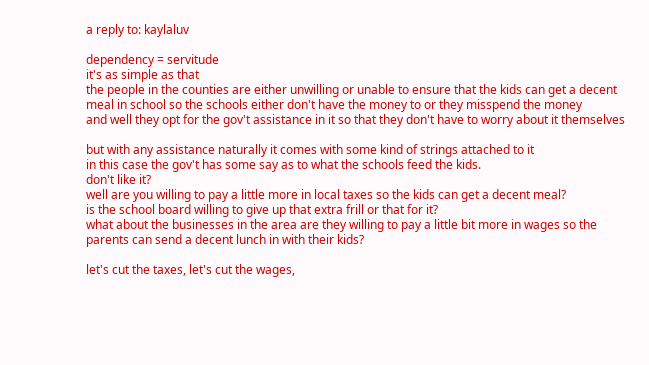a reply to: kaylaluv

dependency = servitude
it's as simple as that
the people in the counties are either unwilling or unable to ensure that the kids can get a decent meal in school so the schools either don't have the money to or they misspend the money
and well they opt for the gov't assistance in it so that they don't have to worry about it themselves

but with any assistance naturally it comes with some kind of strings attached to it
in this case the gov't has some say as to what the schools feed the kids.
don't like it?
well are you willing to pay a little more in local taxes so the kids can get a decent meal?
is the school board willing to give up that extra frill or that for it?
what about the businesses in the area are they willing to pay a little bit more in wages so the parents can send a decent lunch in with their kids?

let's cut the taxes, let's cut the wages,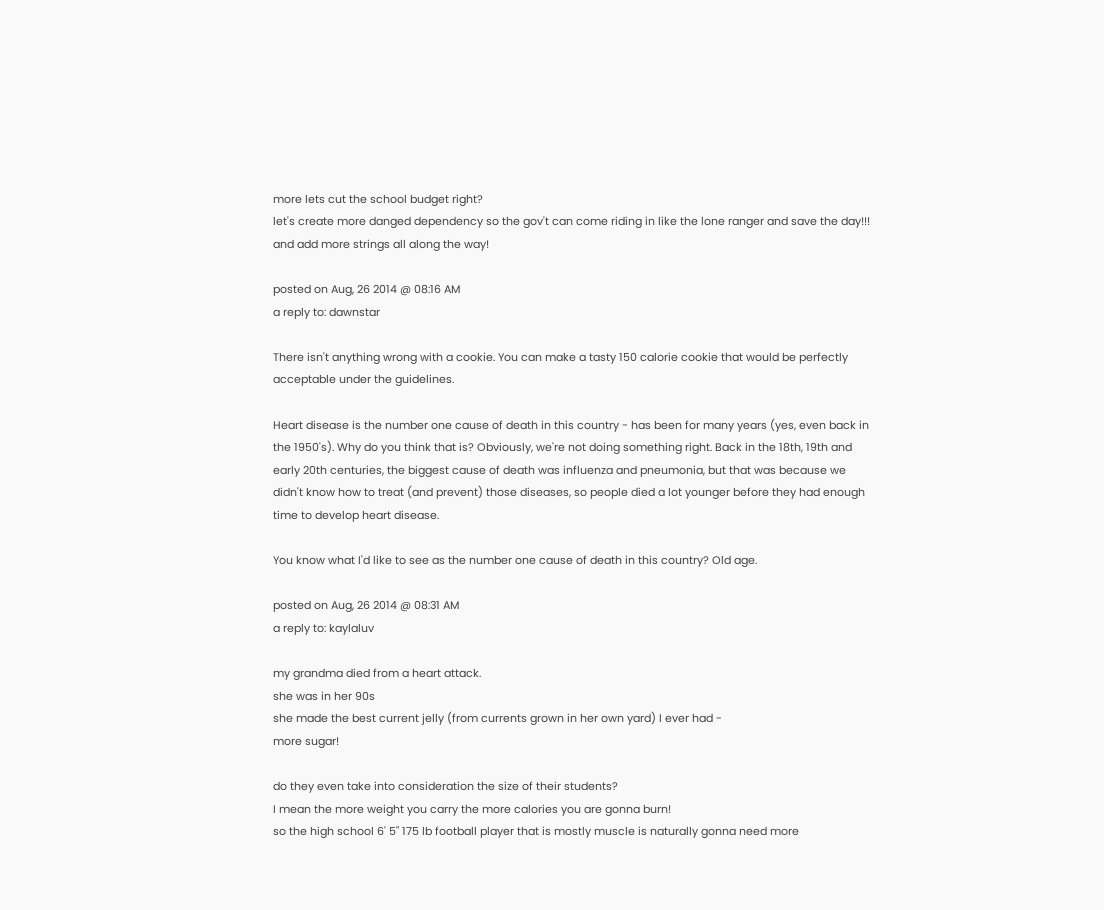more lets cut the school budget right?
let's create more danged dependency so the gov't can come riding in like the lone ranger and save the day!!!
and add more strings all along the way!

posted on Aug, 26 2014 @ 08:16 AM
a reply to: dawnstar

There isn't anything wrong with a cookie. You can make a tasty 150 calorie cookie that would be perfectly acceptable under the guidelines.

Heart disease is the number one cause of death in this country - has been for many years (yes, even back in the 1950's). Why do you think that is? Obviously, we're not doing something right. Back in the 18th, 19th and early 20th centuries, the biggest cause of death was influenza and pneumonia, but that was because we didn't know how to treat (and prevent) those diseases, so people died a lot younger before they had enough time to develop heart disease.

You know what I'd like to see as the number one cause of death in this country? Old age.

posted on Aug, 26 2014 @ 08:31 AM
a reply to: kaylaluv

my grandma died from a heart attack.
she was in her 90s
she made the best current jelly (from currents grown in her own yard) I ever had -
more sugar!

do they even take into consideration the size of their students?
I mean the more weight you carry the more calories you are gonna burn!
so the high school 6' 5" 175 lb football player that is mostly muscle is naturally gonna need more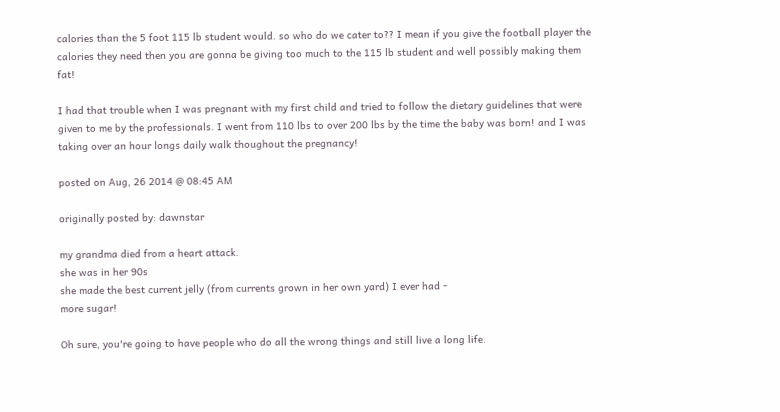calories than the 5 foot 115 lb student would. so who do we cater to?? I mean if you give the football player the calories they need then you are gonna be giving too much to the 115 lb student and well possibly making them fat!

I had that trouble when I was pregnant with my first child and tried to follow the dietary guidelines that were given to me by the professionals. I went from 110 lbs to over 200 lbs by the time the baby was born! and I was taking over an hour longs daily walk thoughout the pregnancy!

posted on Aug, 26 2014 @ 08:45 AM

originally posted by: dawnstar

my grandma died from a heart attack.
she was in her 90s
she made the best current jelly (from currents grown in her own yard) I ever had -
more sugar!

Oh sure, you're going to have people who do all the wrong things and still live a long life.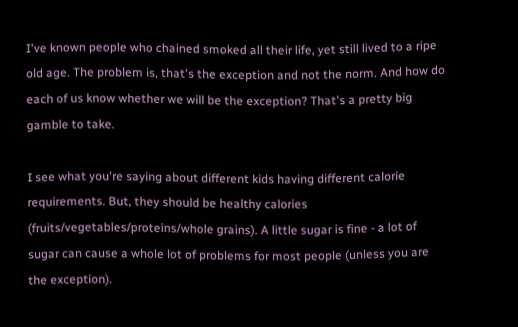I've known people who chained smoked all their life, yet still lived to a ripe old age. The problem is, that's the exception and not the norm. And how do each of us know whether we will be the exception? That's a pretty big gamble to take.

I see what you're saying about different kids having different calorie requirements. But, they should be healthy calories (fruits/vegetables/proteins/whole grains). A little sugar is fine - a lot of sugar can cause a whole lot of problems for most people (unless you are the exception).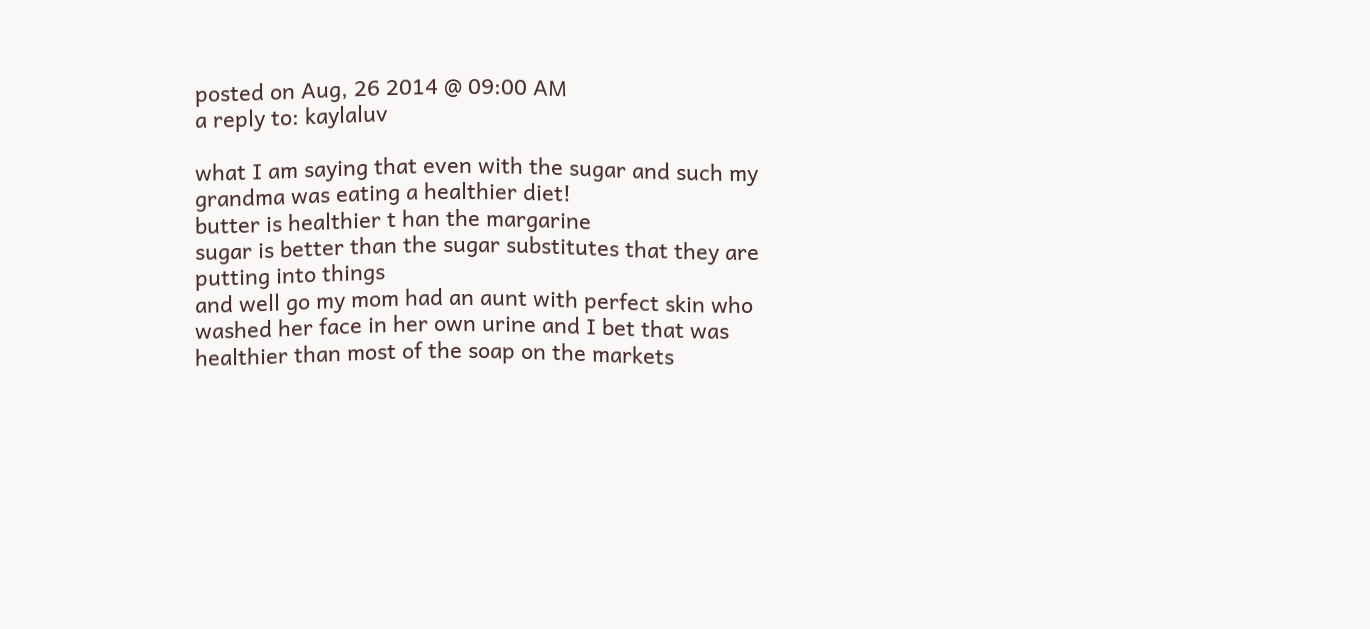posted on Aug, 26 2014 @ 09:00 AM
a reply to: kaylaluv

what I am saying that even with the sugar and such my grandma was eating a healthier diet!
butter is healthier t han the margarine
sugar is better than the sugar substitutes that they are putting into things
and well go my mom had an aunt with perfect skin who washed her face in her own urine and I bet that was healthier than most of the soap on the markets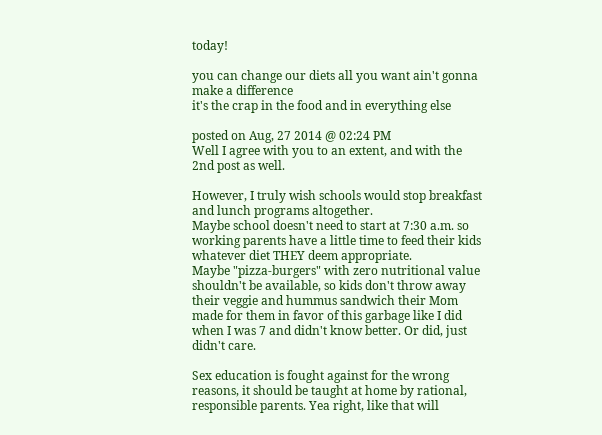today!

you can change our diets all you want ain't gonna make a difference
it's the crap in the food and in everything else

posted on Aug, 27 2014 @ 02:24 PM
Well I agree with you to an extent, and with the 2nd post as well.

However, I truly wish schools would stop breakfast and lunch programs altogether.
Maybe school doesn't need to start at 7:30 a.m. so working parents have a little time to feed their kids whatever diet THEY deem appropriate.
Maybe "pizza-burgers" with zero nutritional value shouldn't be available, so kids don't throw away their veggie and hummus sandwich their Mom made for them in favor of this garbage like I did when I was 7 and didn't know better. Or did, just didn't care.

Sex education is fought against for the wrong reasons, it should be taught at home by rational, responsible parents. Yea right, like that will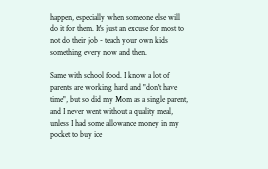happen, especially when someone else will do it for them. It's just an excuse for most to not do their job - teach your own kids something every now and then.

Same with school food. I know a lot of parents are working hard and "don't have time", but so did my Mom as a single parent, and I never went without a quality meal, unless I had some allowance money in my pocket to buy ice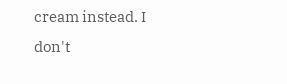cream instead. I don't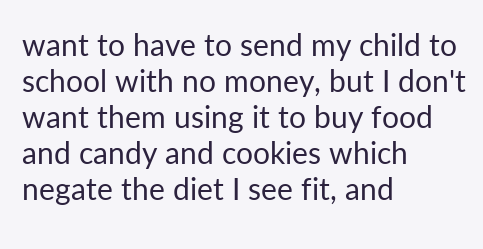want to have to send my child to school with no money, but I don't want them using it to buy food and candy and cookies which negate the diet I see fit, and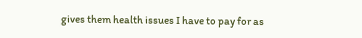gives them health issues I have to pay for as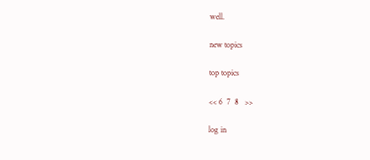well.

new topics

top topics

<< 6  7  8   >>

log in